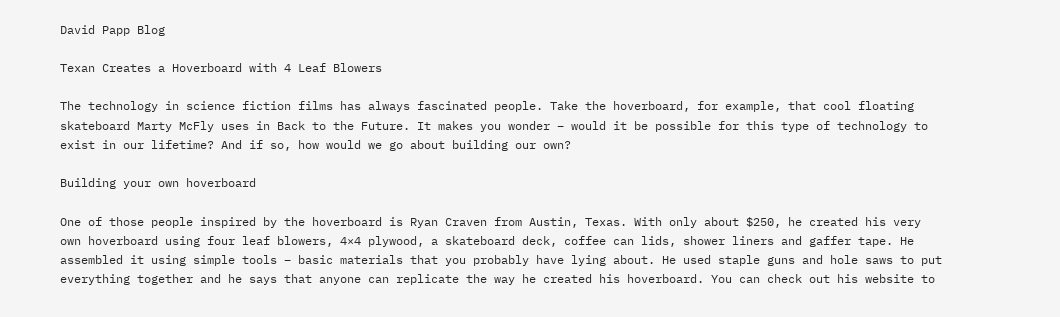David Papp Blog

Texan Creates a Hoverboard with 4 Leaf Blowers

The technology in science fiction films has always fascinated people. Take the hoverboard, for example, that cool floating skateboard Marty McFly uses in Back to the Future. It makes you wonder – would it be possible for this type of technology to exist in our lifetime? And if so, how would we go about building our own?

Building your own hoverboard

One of those people inspired by the hoverboard is Ryan Craven from Austin, Texas. With only about $250, he created his very own hoverboard using four leaf blowers, 4×4 plywood, a skateboard deck, coffee can lids, shower liners and gaffer tape. He assembled it using simple tools – basic materials that you probably have lying about. He used staple guns and hole saws to put everything together and he says that anyone can replicate the way he created his hoverboard. You can check out his website to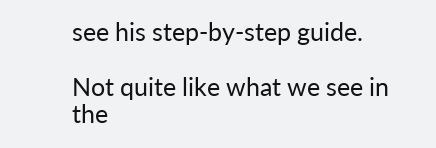see his step-by-step guide.

Not quite like what we see in the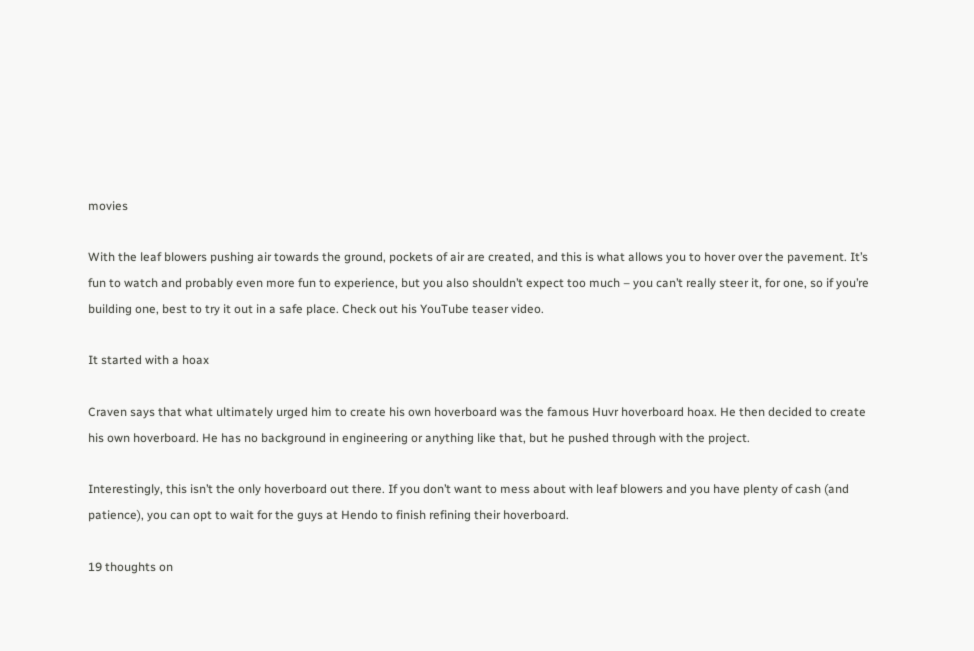movies

With the leaf blowers pushing air towards the ground, pockets of air are created, and this is what allows you to hover over the pavement. It’s fun to watch and probably even more fun to experience, but you also shouldn’t expect too much – you can’t really steer it, for one, so if you’re building one, best to try it out in a safe place. Check out his YouTube teaser video.

It started with a hoax

Craven says that what ultimately urged him to create his own hoverboard was the famous Huvr hoverboard hoax. He then decided to create his own hoverboard. He has no background in engineering or anything like that, but he pushed through with the project.

Interestingly, this isn’t the only hoverboard out there. If you don’t want to mess about with leaf blowers and you have plenty of cash (and patience), you can opt to wait for the guys at Hendo to finish refining their hoverboard.

19 thoughts on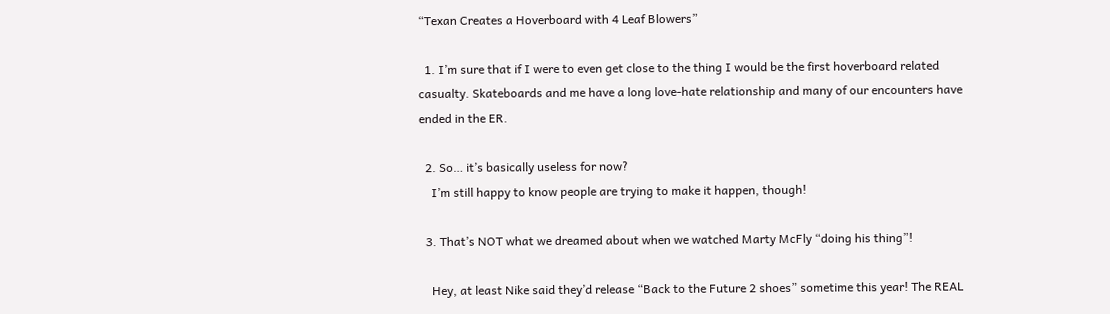“Texan Creates a Hoverboard with 4 Leaf Blowers”

  1. I’m sure that if I were to even get close to the thing I would be the first hoverboard related casualty. Skateboards and me have a long love-hate relationship and many of our encounters have ended in the ER.

  2. So… it’s basically useless for now?
    I’m still happy to know people are trying to make it happen, though!

  3. That’s NOT what we dreamed about when we watched Marty McFly “doing his thing”!

    Hey, at least Nike said they’d release “Back to the Future 2 shoes” sometime this year! The REAL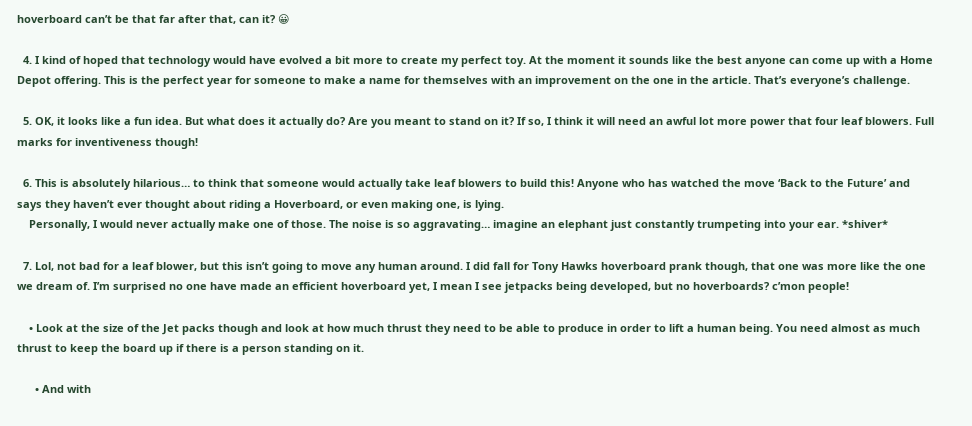hoverboard can’t be that far after that, can it? 😀

  4. I kind of hoped that technology would have evolved a bit more to create my perfect toy. At the moment it sounds like the best anyone can come up with a Home Depot offering. This is the perfect year for someone to make a name for themselves with an improvement on the one in the article. That’s everyone’s challenge.

  5. OK, it looks like a fun idea. But what does it actually do? Are you meant to stand on it? If so, I think it will need an awful lot more power that four leaf blowers. Full marks for inventiveness though!

  6. This is absolutely hilarious… to think that someone would actually take leaf blowers to build this! Anyone who has watched the move ‘Back to the Future’ and says they haven’t ever thought about riding a Hoverboard, or even making one, is lying.
    Personally, I would never actually make one of those. The noise is so aggravating… imagine an elephant just constantly trumpeting into your ear. *shiver*

  7. Lol, not bad for a leaf blower, but this isn’t going to move any human around. I did fall for Tony Hawks hoverboard prank though, that one was more like the one we dream of. I’m surprised no one have made an efficient hoverboard yet, I mean I see jetpacks being developed, but no hoverboards? c’mon people!

    • Look at the size of the Jet packs though and look at how much thrust they need to be able to produce in order to lift a human being. You need almost as much thrust to keep the board up if there is a person standing on it.

      • And with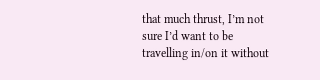that much thrust, I’m not sure I’d want to be travelling in/on it without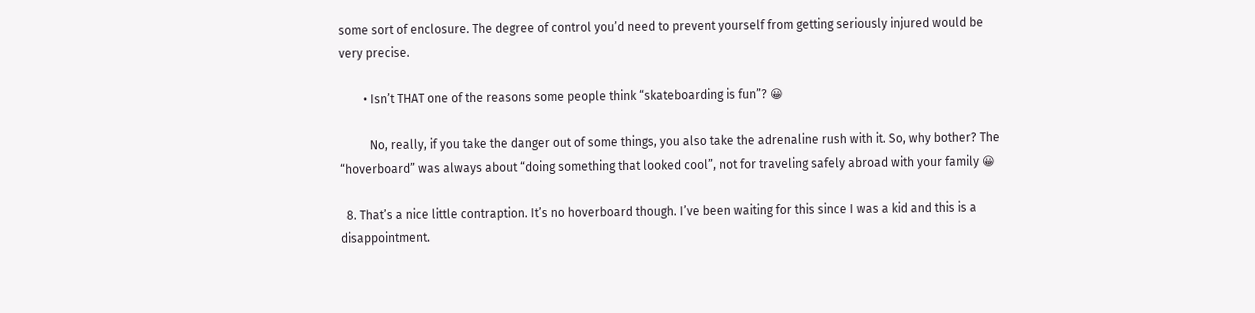some sort of enclosure. The degree of control you’d need to prevent yourself from getting seriously injured would be very precise.

        • Isn’t THAT one of the reasons some people think “skateboarding is fun”? 😀

          No, really, if you take the danger out of some things, you also take the adrenaline rush with it. So, why bother? The “hoverboard” was always about “doing something that looked cool”, not for traveling safely abroad with your family 😀

  8. That’s a nice little contraption. It’s no hoverboard though. I’ve been waiting for this since I was a kid and this is a disappointment.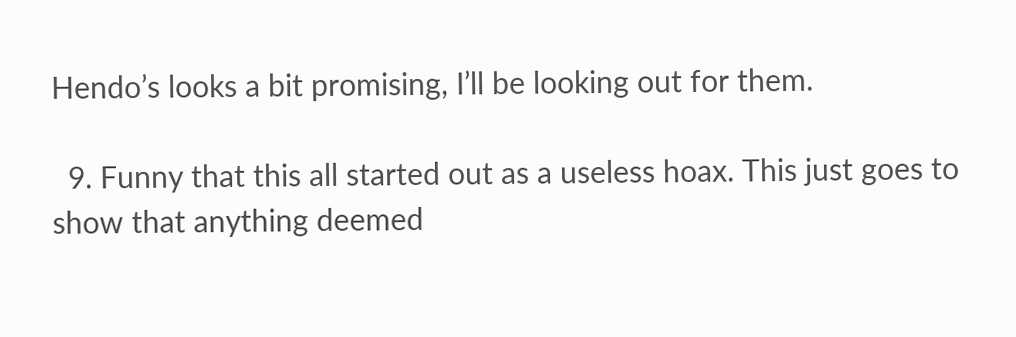Hendo’s looks a bit promising, I’ll be looking out for them.

  9. Funny that this all started out as a useless hoax. This just goes to show that anything deemed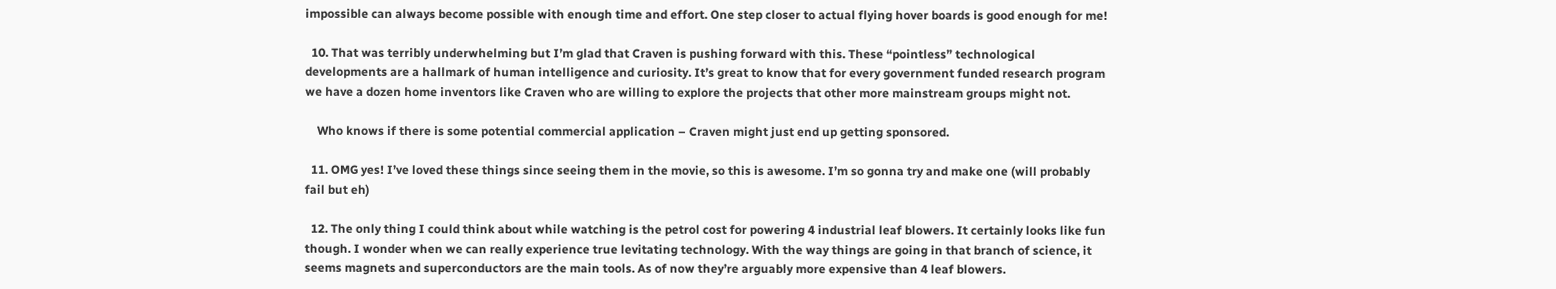impossible can always become possible with enough time and effort. One step closer to actual flying hover boards is good enough for me!

  10. That was terribly underwhelming but I’m glad that Craven is pushing forward with this. These “pointless” technological developments are a hallmark of human intelligence and curiosity. It’s great to know that for every government funded research program we have a dozen home inventors like Craven who are willing to explore the projects that other more mainstream groups might not.

    Who knows if there is some potential commercial application – Craven might just end up getting sponsored.

  11. OMG yes! I’ve loved these things since seeing them in the movie, so this is awesome. I’m so gonna try and make one (will probably fail but eh)

  12. The only thing I could think about while watching is the petrol cost for powering 4 industrial leaf blowers. It certainly looks like fun though. I wonder when we can really experience true levitating technology. With the way things are going in that branch of science, it seems magnets and superconductors are the main tools. As of now they’re arguably more expensive than 4 leaf blowers.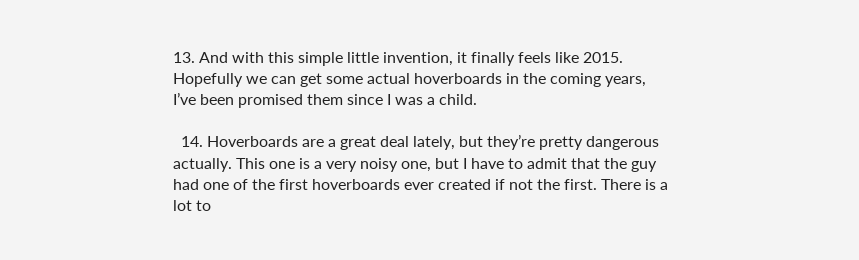13. And with this simple little invention, it finally feels like 2015. Hopefully we can get some actual hoverboards in the coming years, I’ve been promised them since I was a child.

  14. Hoverboards are a great deal lately, but they’re pretty dangerous actually. This one is a very noisy one, but I have to admit that the guy had one of the first hoverboards ever created if not the first. There is a lot to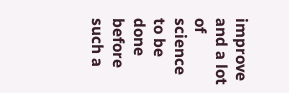improve and a lot of science to be done before such a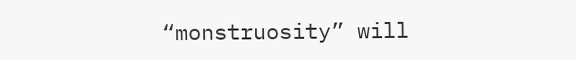“monstruosity” will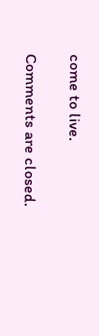come to live.

Comments are closed.